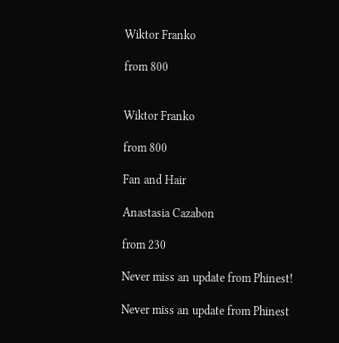Wiktor Franko

from 800


Wiktor Franko

from 800

Fan and Hair

Anastasia Cazabon

from 230

Never miss an update from Phinest!

Never miss an update from Phinest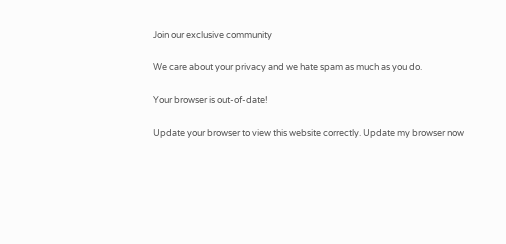Join our exclusive community

We care about your privacy and we hate spam as much as you do.

Your browser is out-of-date!

Update your browser to view this website correctly. Update my browser now